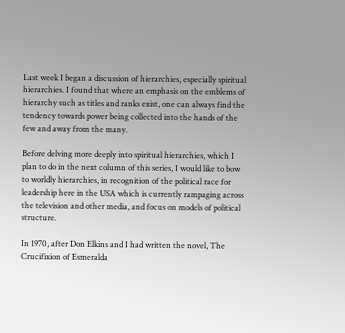Last week I began a discussion of hierarchies, especially spiritual hierarchies. I found that where an emphasis on the emblems of hierarchy such as titles and ranks exist, one can always find the tendency towards power being collected into the hands of the few and away from the many.

Before delving more deeply into spiritual hierarchies, which I plan to do in the next column of this series, I would like to bow to worldly hierarchies, in recognition of the political race for leadership here in the USA which is currently rampaging across the television and other media, and focus on models of political structure.

In 1970, after Don Elkins and I had written the novel, The Crucifixion of Esmeralda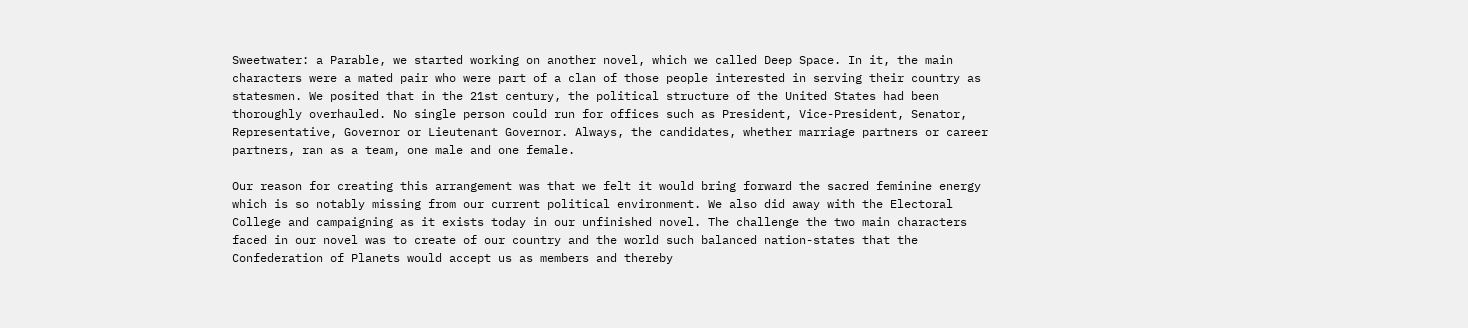Sweetwater: a Parable, we started working on another novel, which we called Deep Space. In it, the main characters were a mated pair who were part of a clan of those people interested in serving their country as statesmen. We posited that in the 21st century, the political structure of the United States had been thoroughly overhauled. No single person could run for offices such as President, Vice-President, Senator, Representative, Governor or Lieutenant Governor. Always, the candidates, whether marriage partners or career partners, ran as a team, one male and one female.

Our reason for creating this arrangement was that we felt it would bring forward the sacred feminine energy which is so notably missing from our current political environment. We also did away with the Electoral College and campaigning as it exists today in our unfinished novel. The challenge the two main characters faced in our novel was to create of our country and the world such balanced nation-states that the Confederation of Planets would accept us as members and thereby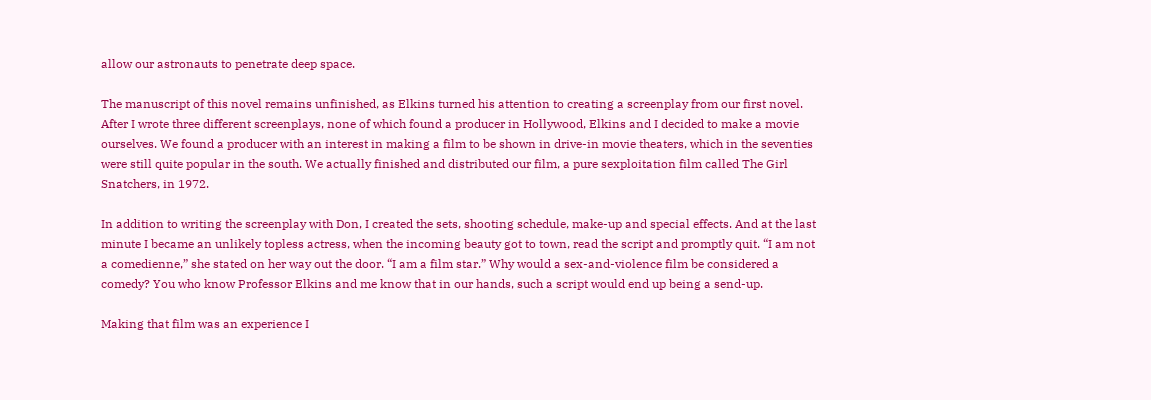allow our astronauts to penetrate deep space.

The manuscript of this novel remains unfinished, as Elkins turned his attention to creating a screenplay from our first novel. After I wrote three different screenplays, none of which found a producer in Hollywood, Elkins and I decided to make a movie ourselves. We found a producer with an interest in making a film to be shown in drive-in movie theaters, which in the seventies were still quite popular in the south. We actually finished and distributed our film, a pure sexploitation film called The Girl Snatchers, in 1972.

In addition to writing the screenplay with Don, I created the sets, shooting schedule, make-up and special effects. And at the last minute I became an unlikely topless actress, when the incoming beauty got to town, read the script and promptly quit. “I am not a comedienne,” she stated on her way out the door. “I am a film star.” Why would a sex-and-violence film be considered a comedy? You who know Professor Elkins and me know that in our hands, such a script would end up being a send-up.

Making that film was an experience I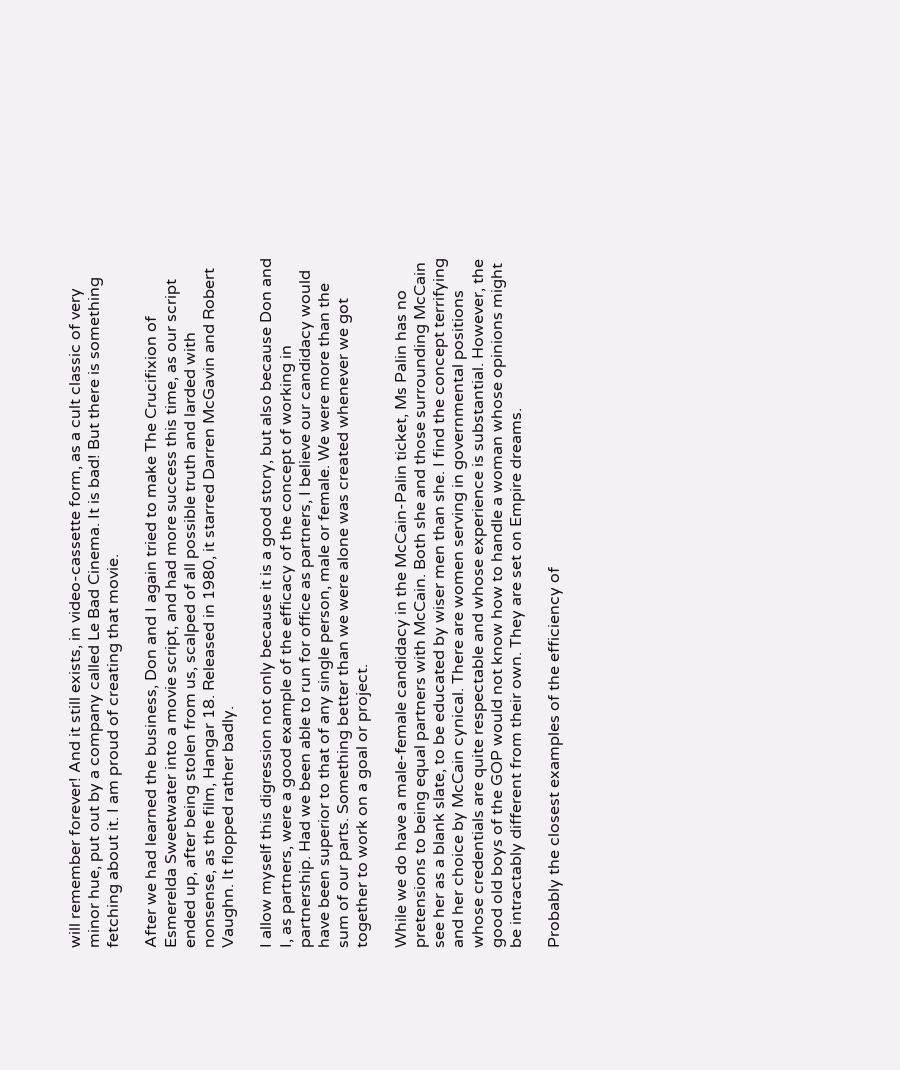will remember forever! And it still exists, in video-cassette form, as a cult classic of very minor hue, put out by a company called Le Bad Cinema. It is bad! But there is something fetching about it. I am proud of creating that movie.

After we had learned the business, Don and I again tried to make The Crucifixion of Esmerelda Sweetwater into a movie script, and had more success this time, as our script ended up, after being stolen from us, scalped of all possible truth and larded with nonsense, as the film, Hangar 18. Released in 1980, it starred Darren McGavin and Robert Vaughn. It flopped rather badly.

I allow myself this digression not only because it is a good story, but also because Don and I, as partners, were a good example of the efficacy of the concept of working in partnership. Had we been able to run for office as partners, I believe our candidacy would have been superior to that of any single person, male or female. We were more than the sum of our parts. Something better than we were alone was created whenever we got together to work on a goal or project.

While we do have a male-female candidacy in the McCain-Palin ticket, Ms Palin has no pretensions to being equal partners with McCain. Both she and those surrounding McCain see her as a blank slate, to be educated by wiser men than she. I find the concept terrifying and her choice by McCain cynical. There are women serving in governmental positions whose credentials are quite respectable and whose experience is substantial. However, the good old boys of the GOP would not know how to handle a woman whose opinions might be intractably different from their own. They are set on Empire dreams.

Probably the closest examples of the efficiency of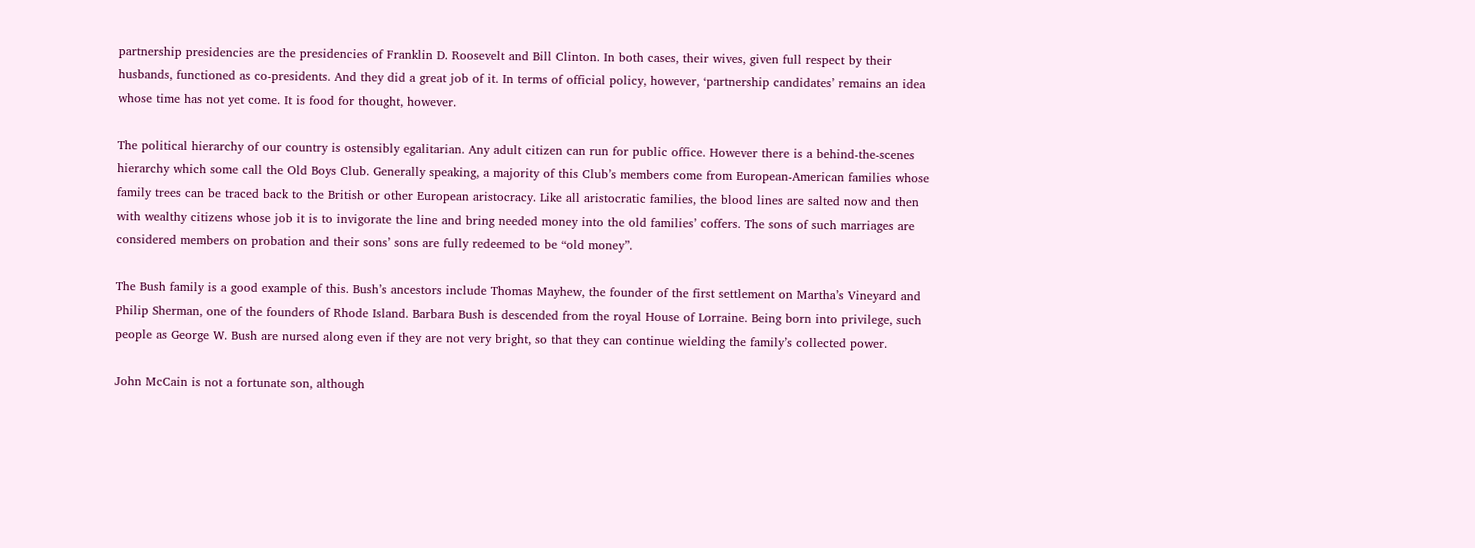partnership presidencies are the presidencies of Franklin D. Roosevelt and Bill Clinton. In both cases, their wives, given full respect by their husbands, functioned as co-presidents. And they did a great job of it. In terms of official policy, however, ‘partnership candidates’ remains an idea whose time has not yet come. It is food for thought, however.

The political hierarchy of our country is ostensibly egalitarian. Any adult citizen can run for public office. However there is a behind-the-scenes hierarchy which some call the Old Boys Club. Generally speaking, a majority of this Club’s members come from European-American families whose family trees can be traced back to the British or other European aristocracy. Like all aristocratic families, the blood lines are salted now and then with wealthy citizens whose job it is to invigorate the line and bring needed money into the old families’ coffers. The sons of such marriages are considered members on probation and their sons’ sons are fully redeemed to be “old money”.

The Bush family is a good example of this. Bush’s ancestors include Thomas Mayhew, the founder of the first settlement on Martha’s Vineyard and Philip Sherman, one of the founders of Rhode Island. Barbara Bush is descended from the royal House of Lorraine. Being born into privilege, such people as George W. Bush are nursed along even if they are not very bright, so that they can continue wielding the family’s collected power.

John McCain is not a fortunate son, although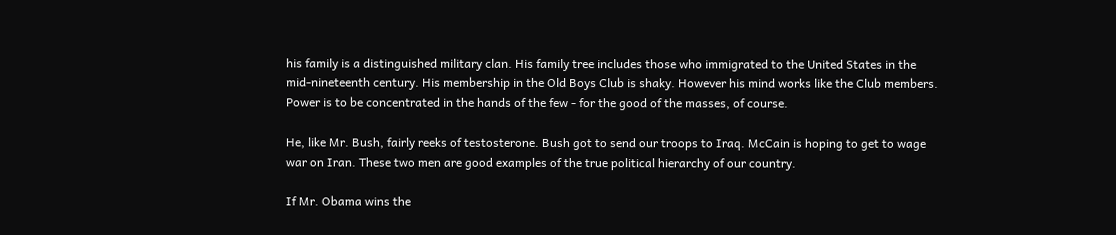his family is a distinguished military clan. His family tree includes those who immigrated to the United States in the mid-nineteenth century. His membership in the Old Boys Club is shaky. However his mind works like the Club members. Power is to be concentrated in the hands of the few - for the good of the masses, of course.

He, like Mr. Bush, fairly reeks of testosterone. Bush got to send our troops to Iraq. McCain is hoping to get to wage war on Iran. These two men are good examples of the true political hierarchy of our country.

If Mr. Obama wins the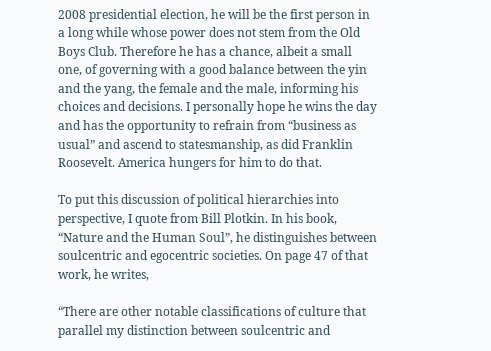2008 presidential election, he will be the first person in a long while whose power does not stem from the Old Boys Club. Therefore he has a chance, albeit a small one, of governing with a good balance between the yin and the yang, the female and the male, informing his choices and decisions. I personally hope he wins the day and has the opportunity to refrain from “business as usual” and ascend to statesmanship, as did Franklin Roosevelt. America hungers for him to do that.

To put this discussion of political hierarchies into perspective, I quote from Bill Plotkin. In his book, “Nature and the Human Soul”, he distinguishes between soulcentric and egocentric societies. On page 47 of that work, he writes,

“There are other notable classifications of culture that parallel my distinction between soulcentric and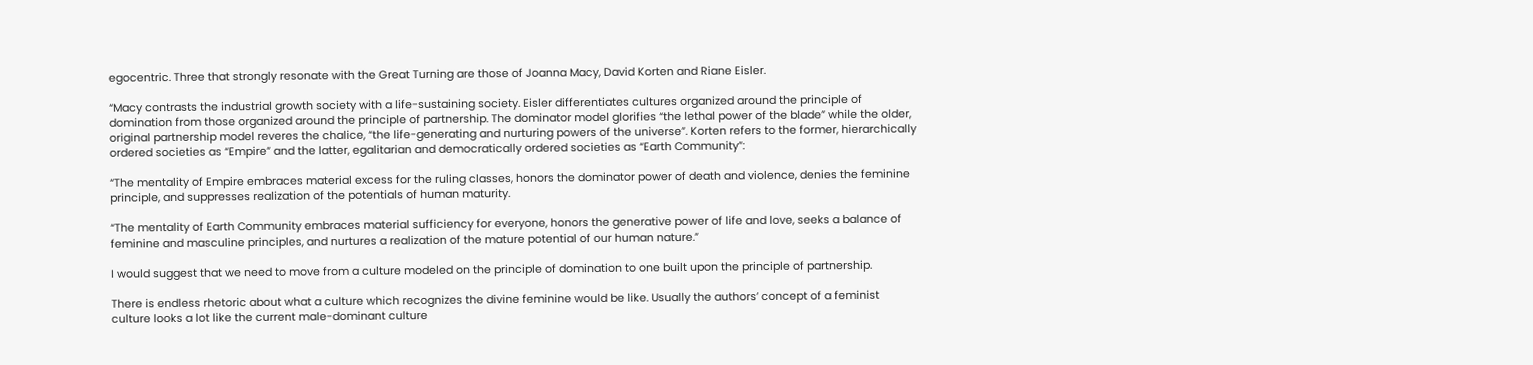egocentric. Three that strongly resonate with the Great Turning are those of Joanna Macy, David Korten and Riane Eisler.

“Macy contrasts the industrial growth society with a life-sustaining society. Eisler differentiates cultures organized around the principle of domination from those organized around the principle of partnership. The dominator model glorifies “the lethal power of the blade” while the older, original partnership model reveres the chalice, “the life-generating and nurturing powers of the universe”. Korten refers to the former, hierarchically ordered societies as “Empire” and the latter, egalitarian and democratically ordered societies as “Earth Community”:

“The mentality of Empire embraces material excess for the ruling classes, honors the dominator power of death and violence, denies the feminine principle, and suppresses realization of the potentials of human maturity.

“The mentality of Earth Community embraces material sufficiency for everyone, honors the generative power of life and love, seeks a balance of feminine and masculine principles, and nurtures a realization of the mature potential of our human nature.”

I would suggest that we need to move from a culture modeled on the principle of domination to one built upon the principle of partnership.

There is endless rhetoric about what a culture which recognizes the divine feminine would be like. Usually the authors’ concept of a feminist culture looks a lot like the current male-dominant culture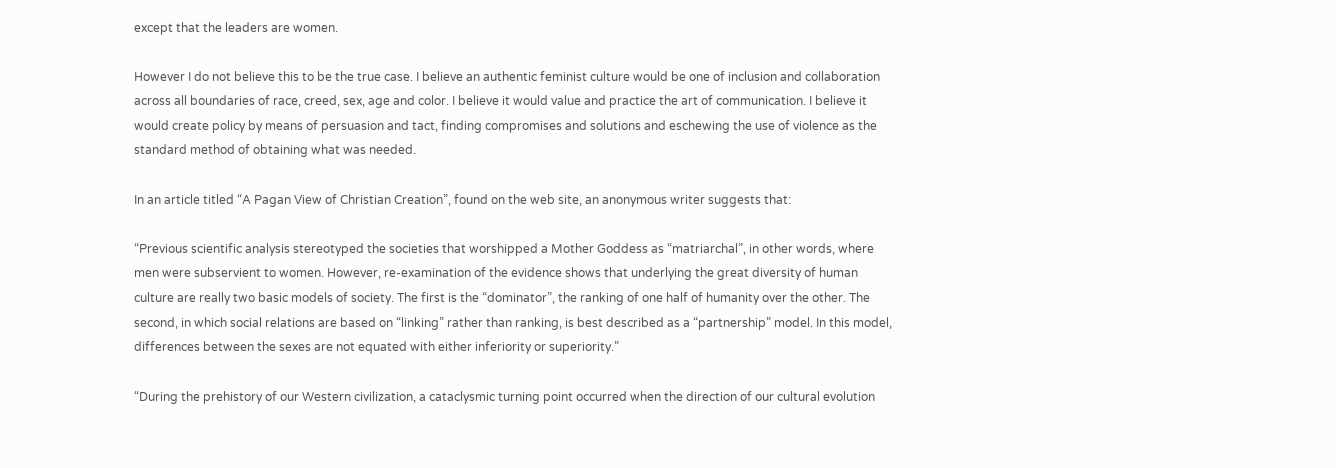except that the leaders are women.

However I do not believe this to be the true case. I believe an authentic feminist culture would be one of inclusion and collaboration across all boundaries of race, creed, sex, age and color. I believe it would value and practice the art of communication. I believe it would create policy by means of persuasion and tact, finding compromises and solutions and eschewing the use of violence as the standard method of obtaining what was needed.

In an article titled “A Pagan View of Christian Creation”, found on the web site, an anonymous writer suggests that:

“Previous scientific analysis stereotyped the societies that worshipped a Mother Goddess as “matriarchal”, in other words, where men were subservient to women. However, re-examination of the evidence shows that underlying the great diversity of human culture are really two basic models of society. The first is the “dominator”, the ranking of one half of humanity over the other. The second, in which social relations are based on “linking” rather than ranking, is best described as a “partnership” model. In this model, differences between the sexes are not equated with either inferiority or superiority.”

“During the prehistory of our Western civilization, a cataclysmic turning point occurred when the direction of our cultural evolution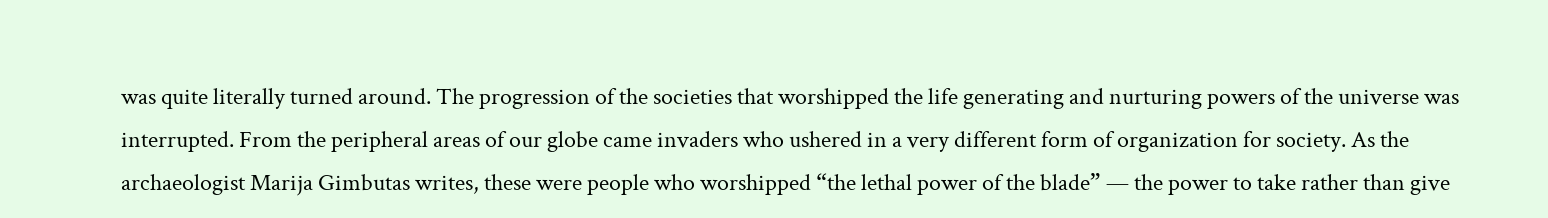was quite literally turned around. The progression of the societies that worshipped the life generating and nurturing powers of the universe was interrupted. From the peripheral areas of our globe came invaders who ushered in a very different form of organization for society. As the archaeologist Marija Gimbutas writes, these were people who worshipped “the lethal power of the blade” — the power to take rather than give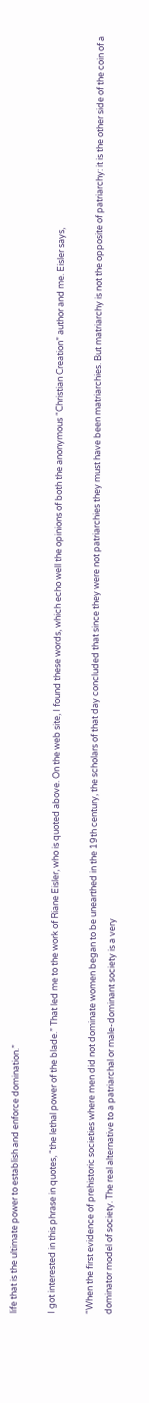life that is the ultimate power to establish and enforce domination.”

I got interested in this phrase in quotes, “the lethal power of the blade.” That led me to the work of Riane Eisler, who is quoted above. On the web site, I found these words, which echo well the opinions of both the anonymous “Christian Creation” author and me. Eisler says,

“When the first evidence of prehistoric societies where men did not dominate women began to be unearthed in the 19th century, the scholars of that day concluded that since they were not patriarchies they must have been matriarchies. But matriarchy is not the opposite of patriarchy: it is the other side of the coin of a dominator model of society. The real alternative to a patriarchal or male-dominant society is a very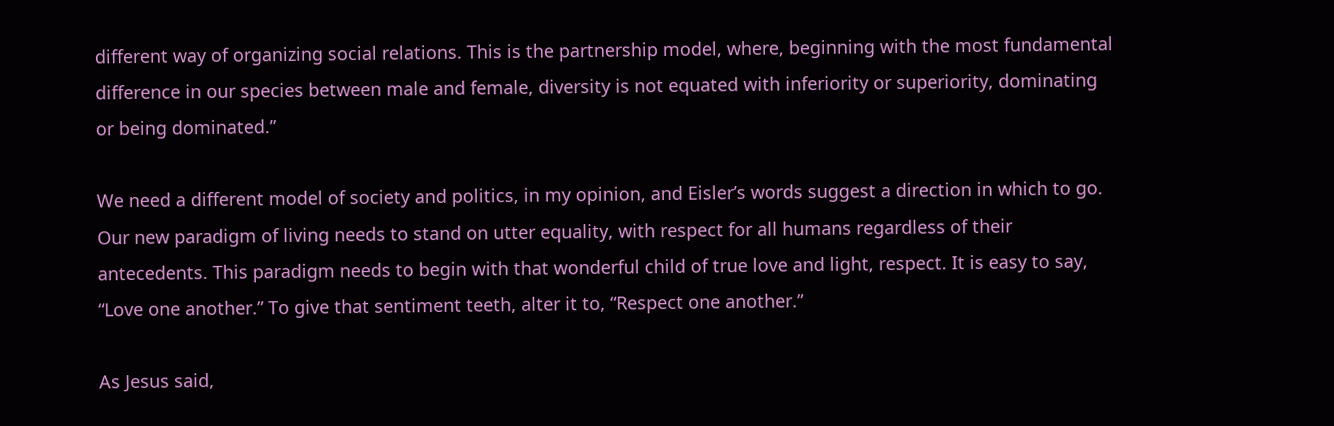different way of organizing social relations. This is the partnership model, where, beginning with the most fundamental difference in our species between male and female, diversity is not equated with inferiority or superiority, dominating or being dominated.”

We need a different model of society and politics, in my opinion, and Eisler’s words suggest a direction in which to go. Our new paradigm of living needs to stand on utter equality, with respect for all humans regardless of their antecedents. This paradigm needs to begin with that wonderful child of true love and light, respect. It is easy to say, “Love one another.” To give that sentiment teeth, alter it to, “Respect one another.”

As Jesus said,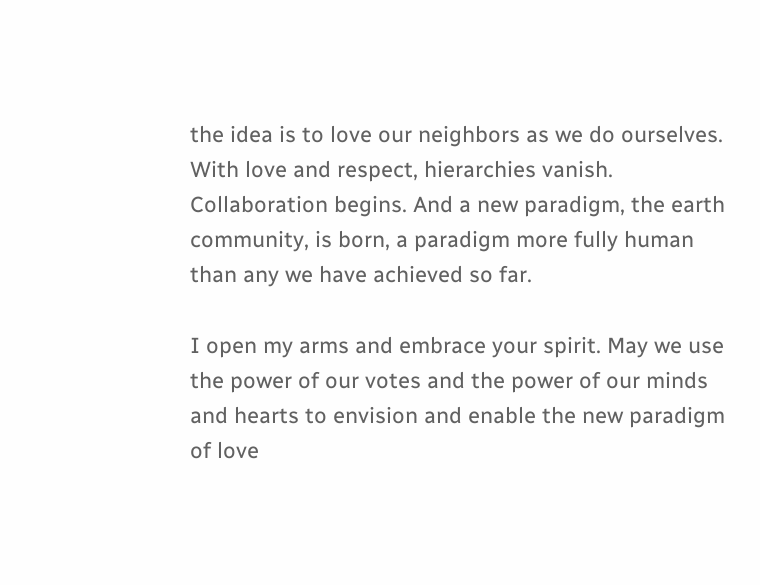the idea is to love our neighbors as we do ourselves. With love and respect, hierarchies vanish. Collaboration begins. And a new paradigm, the earth community, is born, a paradigm more fully human than any we have achieved so far.

I open my arms and embrace your spirit. May we use the power of our votes and the power of our minds and hearts to envision and enable the new paradigm of love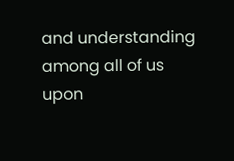and understanding among all of us upon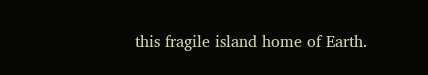this fragile island home of Earth.